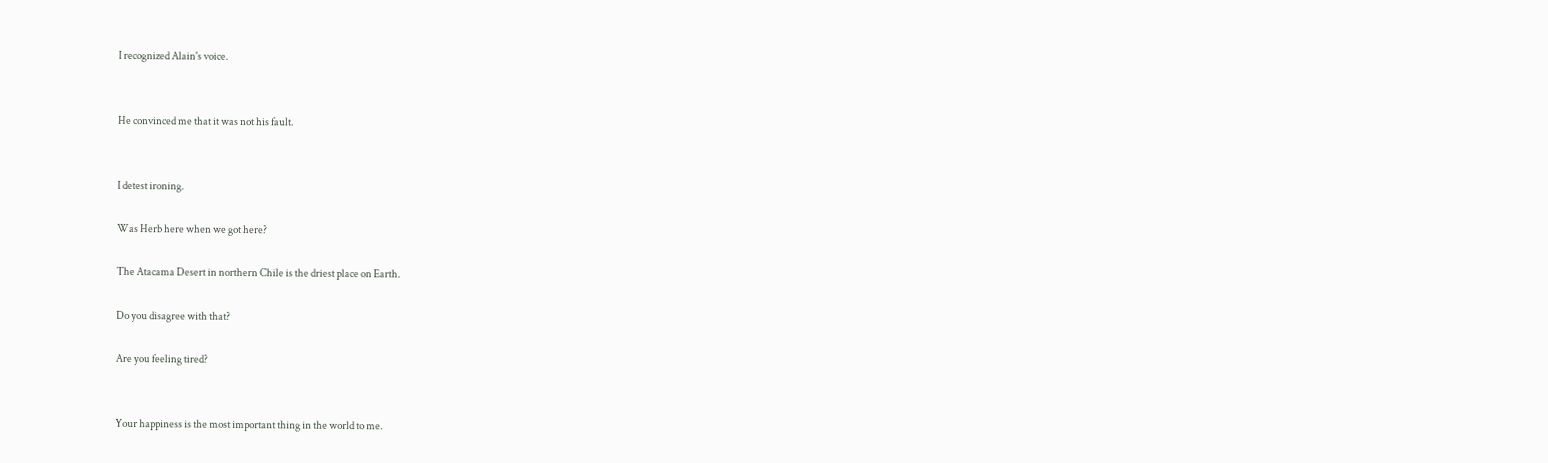I recognized Alain's voice.


He convinced me that it was not his fault.


I detest ironing.

Was Herb here when we got here?

The Atacama Desert in northern Chile is the driest place on Earth.

Do you disagree with that?

Are you feeling tired?


Your happiness is the most important thing in the world to me.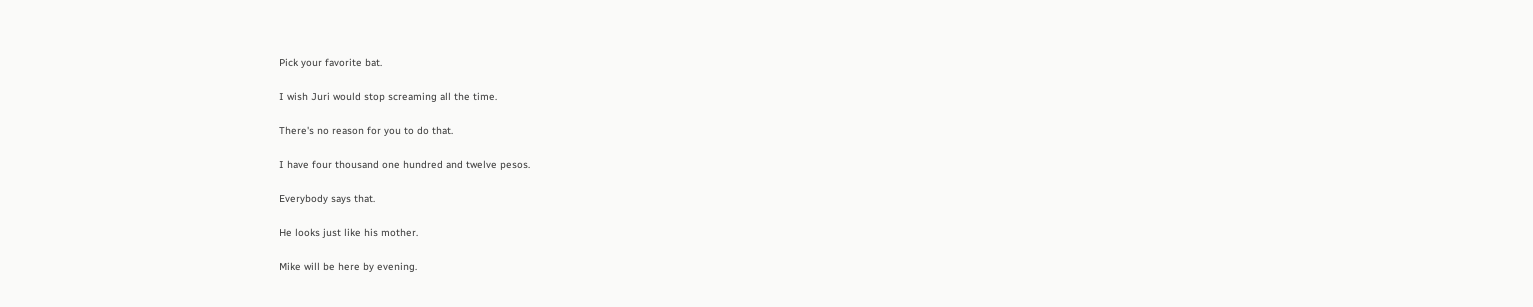Pick your favorite bat.

I wish Juri would stop screaming all the time.

There's no reason for you to do that.

I have four thousand one hundred and twelve pesos.

Everybody says that.

He looks just like his mother.

Mike will be here by evening.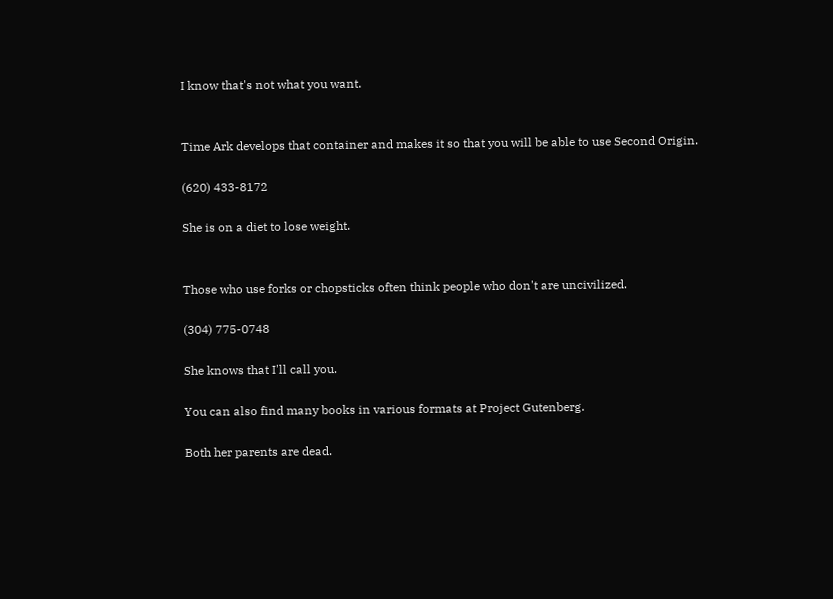I know that's not what you want.


Time Ark develops that container and makes it so that you will be able to use Second Origin.

(620) 433-8172

She is on a diet to lose weight.


Those who use forks or chopsticks often think people who don't are uncivilized.

(304) 775-0748

She knows that I'll call you.

You can also find many books in various formats at Project Gutenberg.

Both her parents are dead.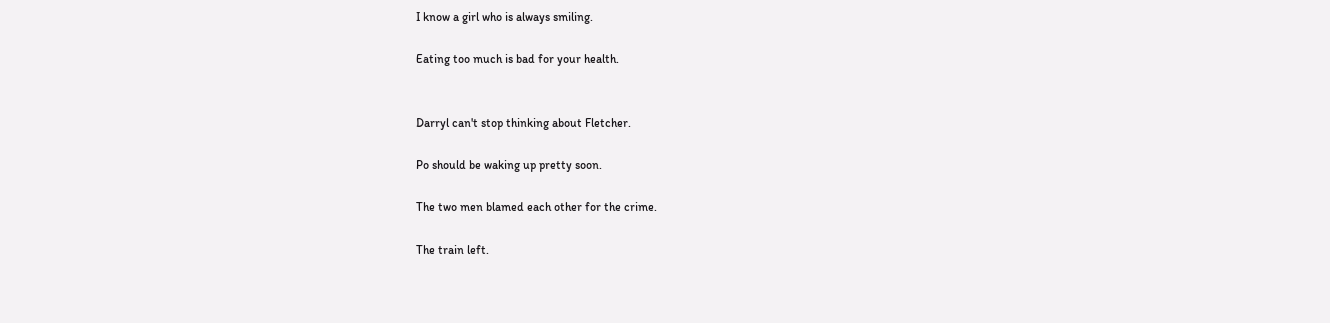I know a girl who is always smiling.

Eating too much is bad for your health.


Darryl can't stop thinking about Fletcher.

Po should be waking up pretty soon.

The two men blamed each other for the crime.

The train left.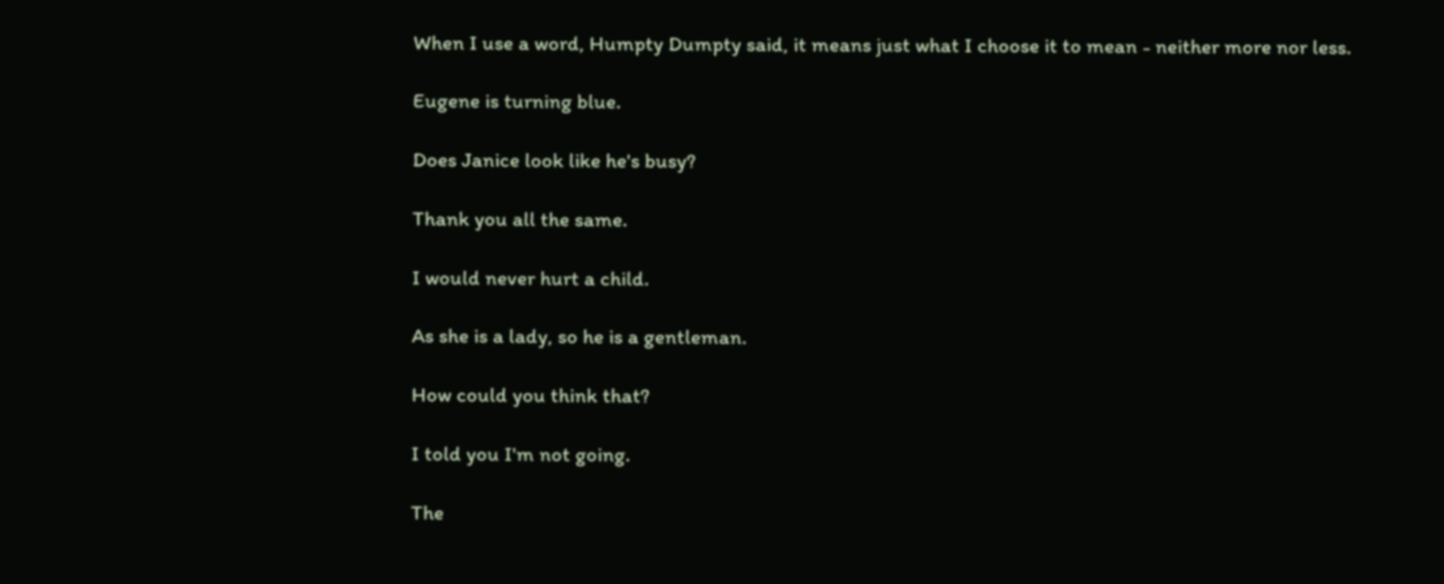When I use a word, Humpty Dumpty said, it means just what I choose it to mean - neither more nor less.

Eugene is turning blue.

Does Janice look like he's busy?

Thank you all the same.

I would never hurt a child.

As she is a lady, so he is a gentleman.

How could you think that?

I told you I'm not going.

The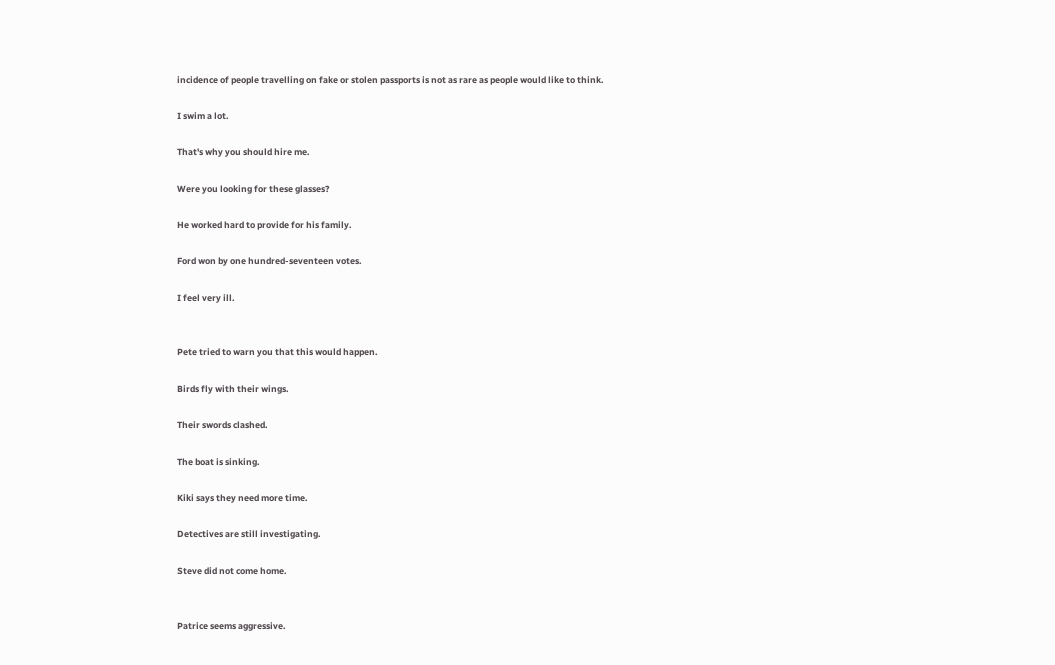incidence of people travelling on fake or stolen passports is not as rare as people would like to think.

I swim a lot.

That's why you should hire me.

Were you looking for these glasses?

He worked hard to provide for his family.

Ford won by one hundred-seventeen votes.

I feel very ill.


Pete tried to warn you that this would happen.

Birds fly with their wings.

Their swords clashed.

The boat is sinking.

Kiki says they need more time.

Detectives are still investigating.

Steve did not come home.


Patrice seems aggressive.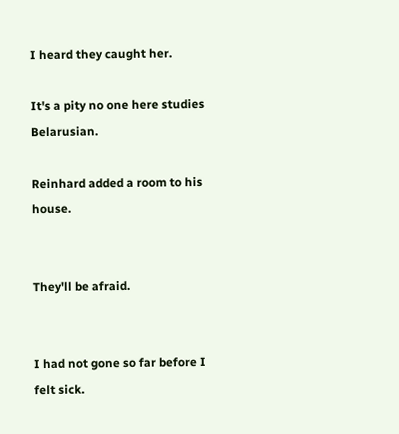I heard they caught her.

It's a pity no one here studies Belarusian.

Reinhard added a room to his house.


They'll be afraid.


I had not gone so far before I felt sick.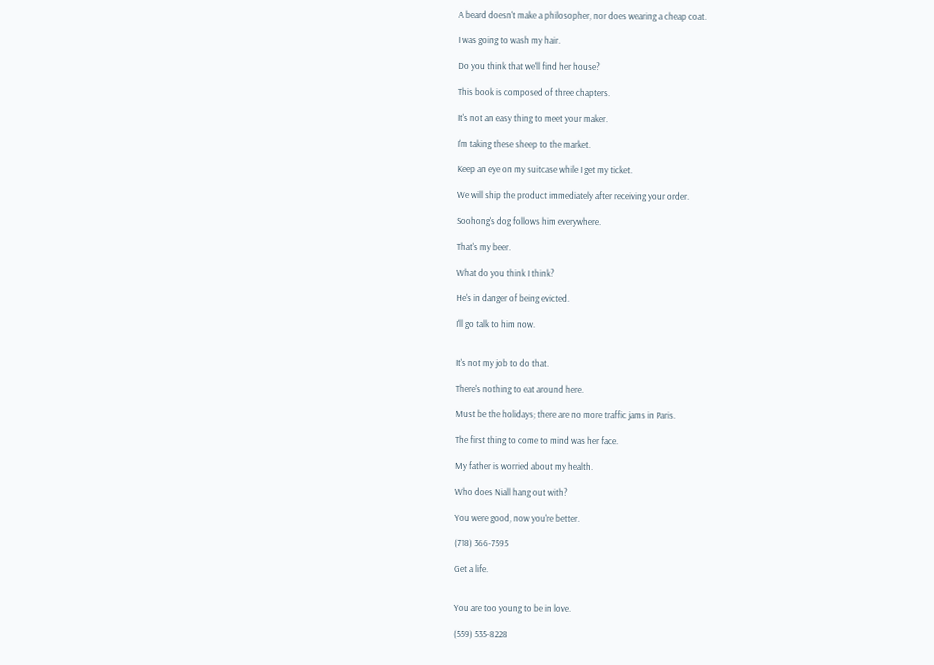A beard doesn't make a philosopher, nor does wearing a cheap coat.

I was going to wash my hair.

Do you think that we'll find her house?

This book is composed of three chapters.

It's not an easy thing to meet your maker.

I'm taking these sheep to the market.

Keep an eye on my suitcase while I get my ticket.

We will ship the product immediately after receiving your order.

Soohong's dog follows him everywhere.

That's my beer.

What do you think I think?

He's in danger of being evicted.

I'll go talk to him now.


It's not my job to do that.

There's nothing to eat around here.

Must be the holidays; there are no more traffic jams in Paris.

The first thing to come to mind was her face.

My father is worried about my health.

Who does Niall hang out with?

You were good, now you're better.

(718) 366-7595

Get a life.


You are too young to be in love.

(559) 535-8228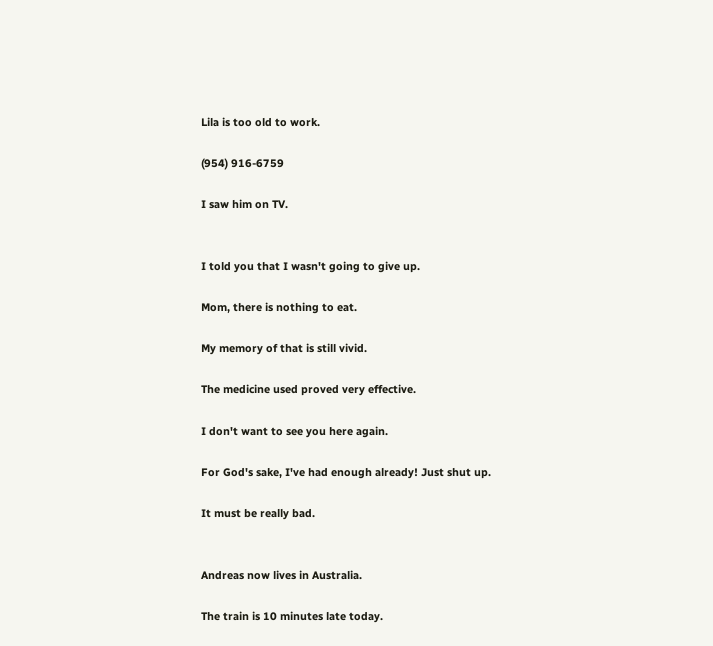Lila is too old to work.

(954) 916-6759

I saw him on TV.


I told you that I wasn't going to give up.

Mom, there is nothing to eat.

My memory of that is still vivid.

The medicine used proved very effective.

I don't want to see you here again.

For God's sake, I've had enough already! Just shut up.

It must be really bad.


Andreas now lives in Australia.

The train is 10 minutes late today.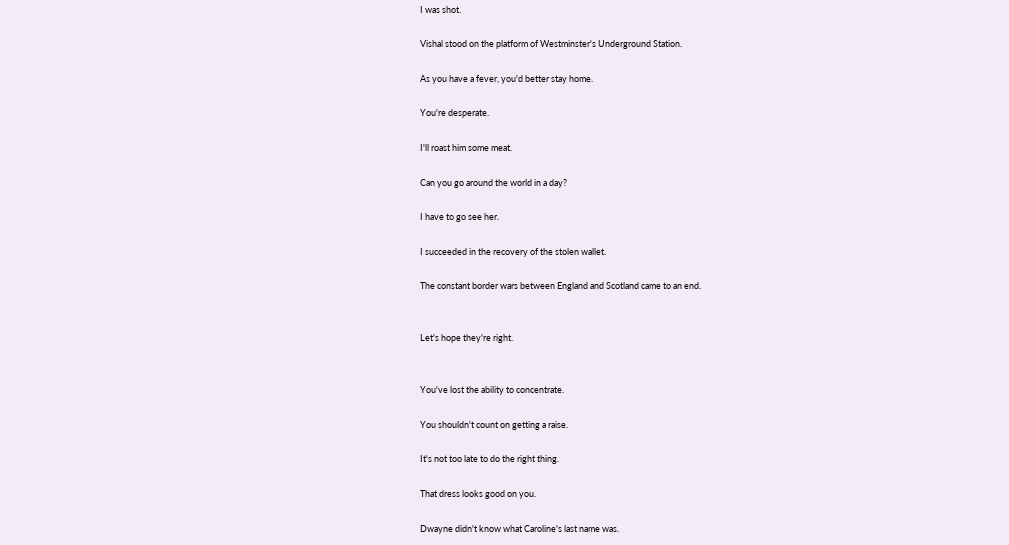I was shot.

Vishal stood on the platform of Westminster's Underground Station.

As you have a fever, you'd better stay home.

You're desperate.

I'll roast him some meat.

Can you go around the world in a day?

I have to go see her.

I succeeded in the recovery of the stolen wallet.

The constant border wars between England and Scotland came to an end.


Let's hope they're right.


You've lost the ability to concentrate.

You shouldn't count on getting a raise.

It's not too late to do the right thing.

That dress looks good on you.

Dwayne didn't know what Caroline's last name was.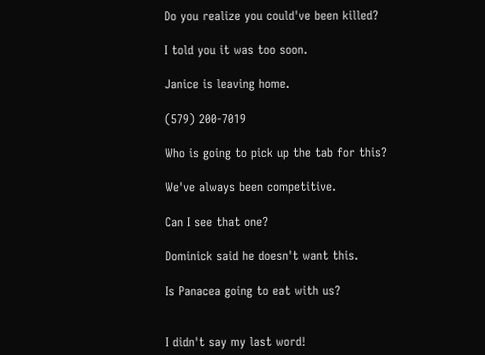Do you realize you could've been killed?

I told you it was too soon.

Janice is leaving home.

(579) 200-7019

Who is going to pick up the tab for this?

We've always been competitive.

Can I see that one?

Dominick said he doesn't want this.

Is Panacea going to eat with us?


I didn't say my last word!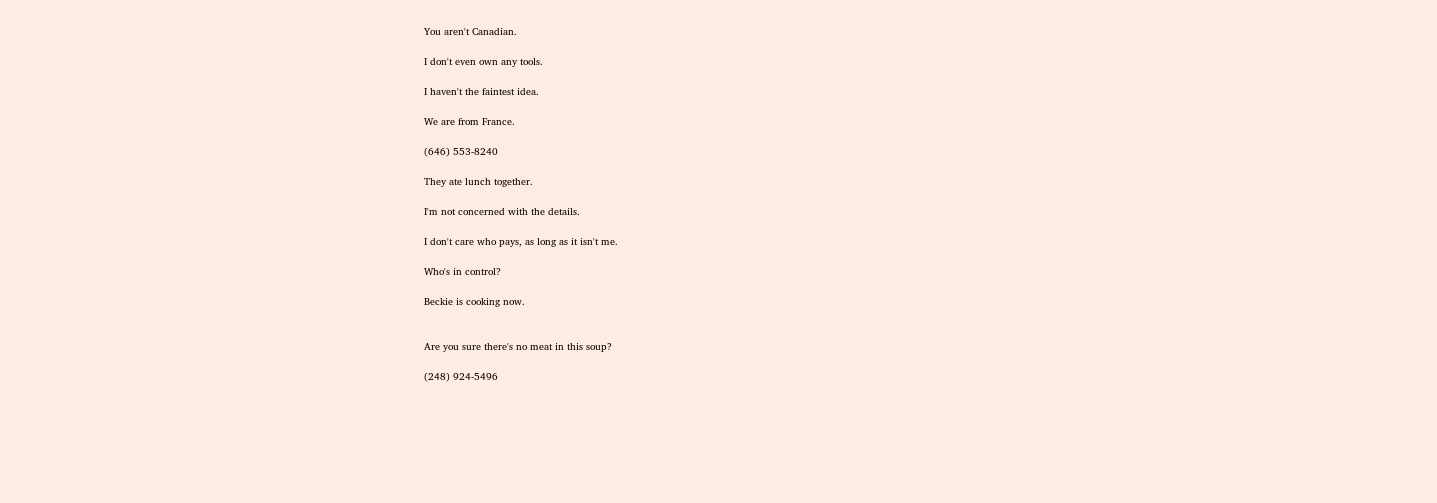You aren't Canadian.

I don't even own any tools.

I haven't the faintest idea.

We are from France.

(646) 553-8240

They ate lunch together.

I'm not concerned with the details.

I don't care who pays, as long as it isn't me.

Who's in control?

Beckie is cooking now.


Are you sure there's no meat in this soup?

(248) 924-5496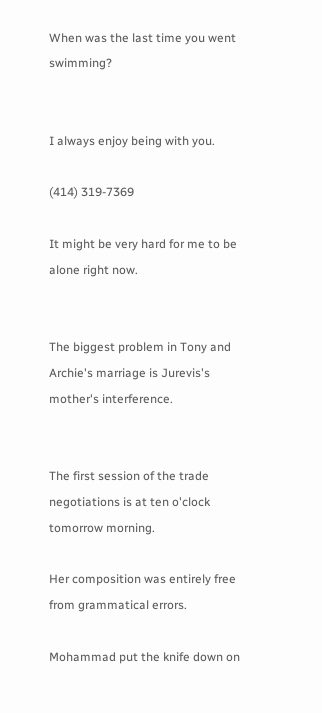When was the last time you went swimming?


I always enjoy being with you.

(414) 319-7369

It might be very hard for me to be alone right now.


The biggest problem in Tony and Archie's marriage is Jurevis's mother's interference.


The first session of the trade negotiations is at ten o'clock tomorrow morning.

Her composition was entirely free from grammatical errors.

Mohammad put the knife down on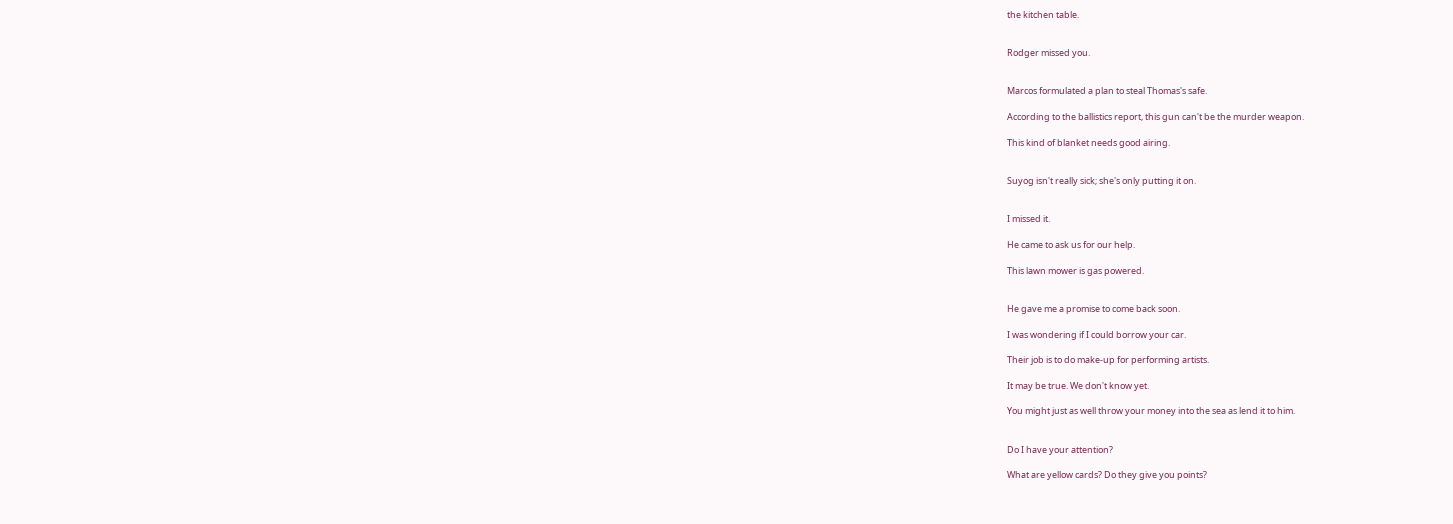the kitchen table.


Rodger missed you.


Marcos formulated a plan to steal Thomas's safe.

According to the ballistics report, this gun can't be the murder weapon.

This kind of blanket needs good airing.


Suyog isn't really sick; she's only putting it on.


I missed it.

He came to ask us for our help.

This lawn mower is gas powered.


He gave me a promise to come back soon.

I was wondering if I could borrow your car.

Their job is to do make-up for performing artists.

It may be true. We don't know yet.

You might just as well throw your money into the sea as lend it to him.


Do I have your attention?

What are yellow cards? Do they give you points?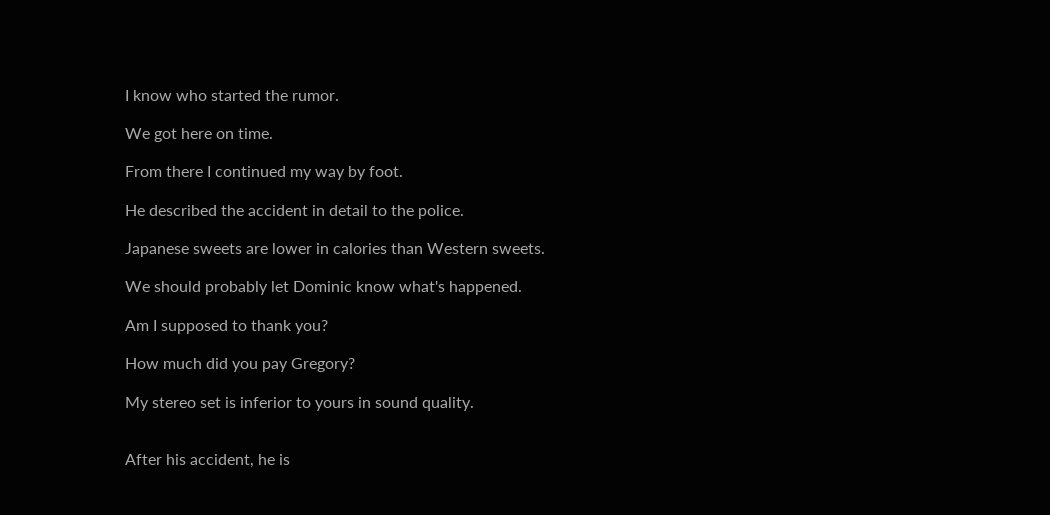I know who started the rumor.

We got here on time.

From there I continued my way by foot.

He described the accident in detail to the police.

Japanese sweets are lower in calories than Western sweets.

We should probably let Dominic know what's happened.

Am I supposed to thank you?

How much did you pay Gregory?

My stereo set is inferior to yours in sound quality.


After his accident, he is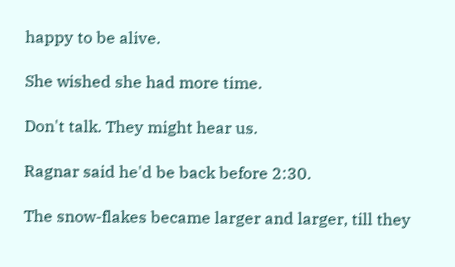happy to be alive.

She wished she had more time.

Don't talk. They might hear us.

Ragnar said he'd be back before 2:30.

The snow-flakes became larger and larger, till they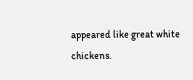appeared like great white chickens.